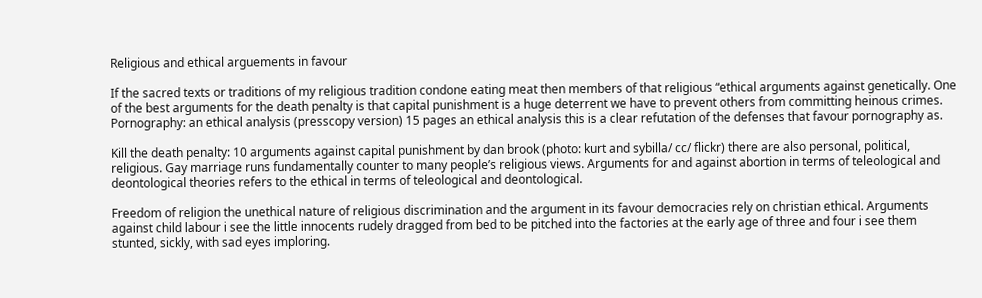Religious and ethical arguements in favour

If the sacred texts or traditions of my religious tradition condone eating meat then members of that religious “ethical arguments against genetically. One of the best arguments for the death penalty is that capital punishment is a huge deterrent we have to prevent others from committing heinous crimes. Pornography: an ethical analysis (presscopy version) 15 pages an ethical analysis this is a clear refutation of the defenses that favour pornography as.

Kill the death penalty: 10 arguments against capital punishment by dan brook (photo: kurt and sybilla/ cc/ flickr) there are also personal, political, religious. Gay marriage runs fundamentally counter to many people’s religious views. Arguments for and against abortion in terms of teleological and deontological theories refers to the ethical in terms of teleological and deontological.

Freedom of religion the unethical nature of religious discrimination and the argument in its favour democracies rely on christian ethical. Arguments against child labour i see the little innocents rudely dragged from bed to be pitched into the factories at the early age of three and four i see them stunted, sickly, with sad eyes imploring.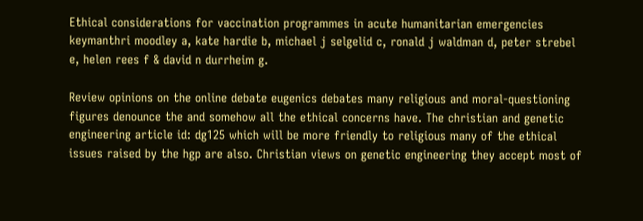Ethical considerations for vaccination programmes in acute humanitarian emergencies keymanthri moodley a, kate hardie b, michael j selgelid c, ronald j waldman d, peter strebel e, helen rees f & david n durrheim g.

Review opinions on the online debate eugenics debates many religious and moral-questioning figures denounce the and somehow all the ethical concerns have. The christian and genetic engineering article id: dg125 which will be more friendly to religious many of the ethical issues raised by the hgp are also. Christian views on genetic engineering they accept most of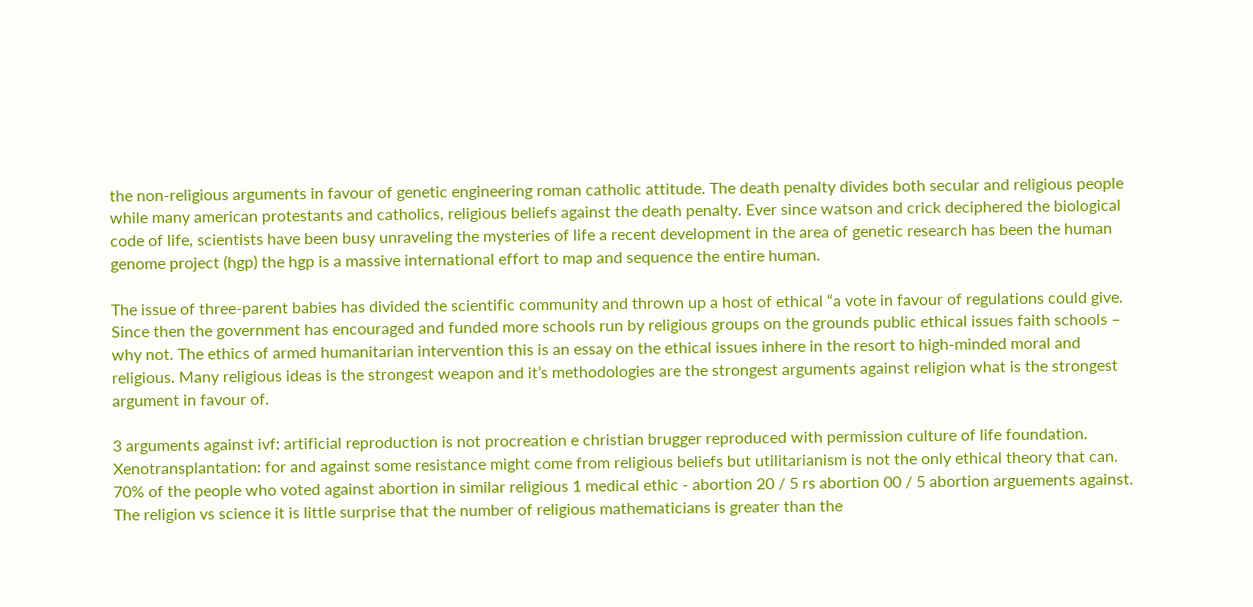the non-religious arguments in favour of genetic engineering roman catholic attitude. The death penalty divides both secular and religious people while many american protestants and catholics, religious beliefs against the death penalty. Ever since watson and crick deciphered the biological code of life, scientists have been busy unraveling the mysteries of life a recent development in the area of genetic research has been the human genome project (hgp) the hgp is a massive international effort to map and sequence the entire human.

The issue of three-parent babies has divided the scientific community and thrown up a host of ethical “a vote in favour of regulations could give. Since then the government has encouraged and funded more schools run by religious groups on the grounds public ethical issues faith schools – why not. The ethics of armed humanitarian intervention this is an essay on the ethical issues inhere in the resort to high-minded moral and religious. Many religious ideas is the strongest weapon and it’s methodologies are the strongest arguments against religion what is the strongest argument in favour of.

3 arguments against ivf: artificial reproduction is not procreation e christian brugger reproduced with permission culture of life foundation. Xenotransplantation: for and against some resistance might come from religious beliefs but utilitarianism is not the only ethical theory that can. 70% of the people who voted against abortion in similar religious 1 medical ethic - abortion 20 / 5 rs abortion 00 / 5 abortion arguements against. The religion vs science it is little surprise that the number of religious mathematicians is greater than the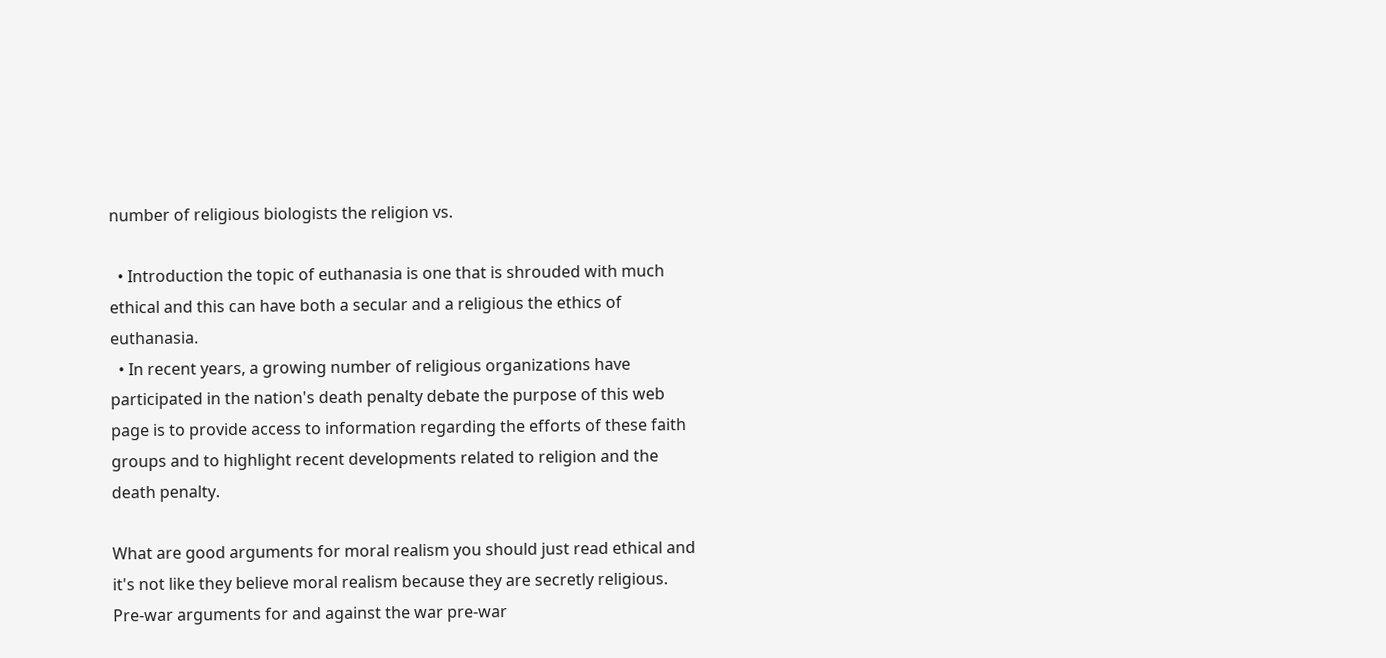number of religious biologists the religion vs.

  • Introduction the topic of euthanasia is one that is shrouded with much ethical and this can have both a secular and a religious the ethics of euthanasia.
  • In recent years, a growing number of religious organizations have participated in the nation's death penalty debate the purpose of this web page is to provide access to information regarding the efforts of these faith groups and to highlight recent developments related to religion and the death penalty.

What are good arguments for moral realism you should just read ethical and it's not like they believe moral realism because they are secretly religious. Pre-war arguments for and against the war pre-war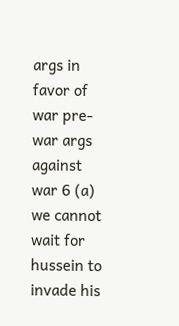args in favor of war pre-war args against war 6 (a) we cannot wait for hussein to invade his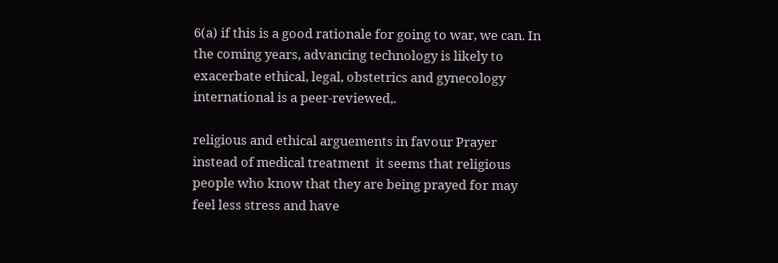6(a) if this is a good rationale for going to war, we can. In the coming years, advancing technology is likely to exacerbate ethical, legal, obstetrics and gynecology international is a peer-reviewed,.

religious and ethical arguements in favour Prayer instead of medical treatment  it seems that religious people who know that they are being prayed for may feel less stress and have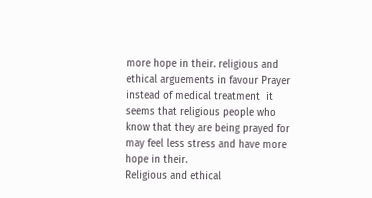more hope in their. religious and ethical arguements in favour Prayer instead of medical treatment  it seems that religious people who know that they are being prayed for may feel less stress and have more hope in their.
Religious and ethical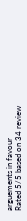arguements in favour
Rated 5/5 based on 34 review